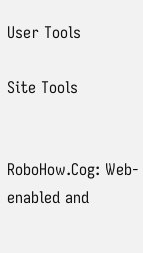User Tools

Site Tools


RoboHow.Cog: Web-enabled and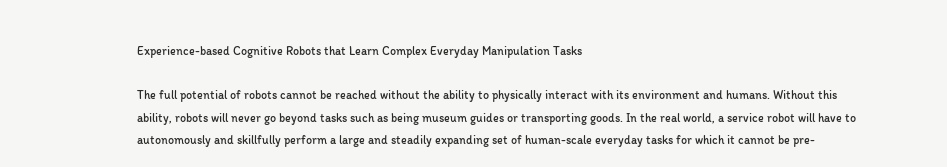Experience-based Cognitive Robots that Learn Complex Everyday Manipulation Tasks

The full potential of robots cannot be reached without the ability to physically interact with its environment and humans. Without this ability, robots will never go beyond tasks such as being museum guides or transporting goods. In the real world, a service robot will have to autonomously and skillfully perform a large and steadily expanding set of human-scale everyday tasks for which it cannot be pre-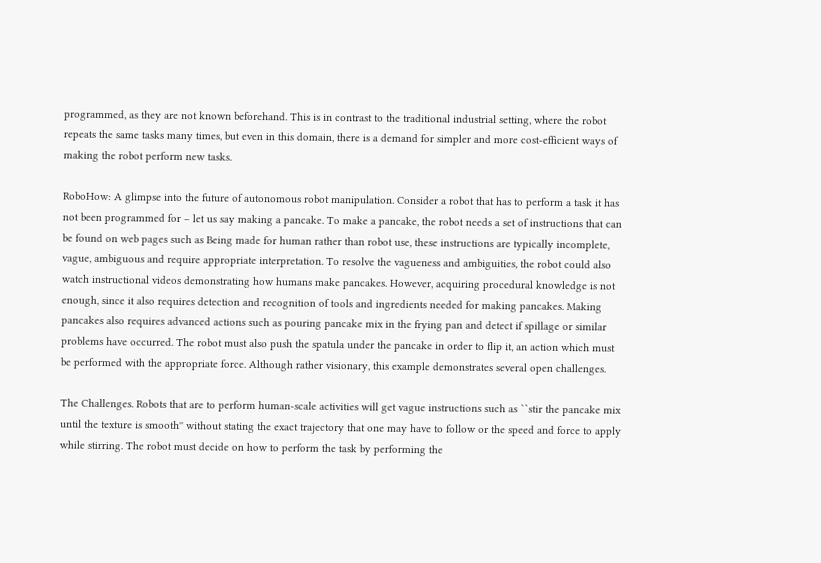programmed, as they are not known beforehand. This is in contrast to the traditional industrial setting, where the robot repeats the same tasks many times, but even in this domain, there is a demand for simpler and more cost-efficient ways of making the robot perform new tasks.

RoboHow: A glimpse into the future of autonomous robot manipulation. Consider a robot that has to perform a task it has not been programmed for – let us say making a pancake. To make a pancake, the robot needs a set of instructions that can be found on web pages such as Being made for human rather than robot use, these instructions are typically incomplete, vague, ambiguous and require appropriate interpretation. To resolve the vagueness and ambiguities, the robot could also watch instructional videos demonstrating how humans make pancakes. However, acquiring procedural knowledge is not enough, since it also requires detection and recognition of tools and ingredients needed for making pancakes. Making pancakes also requires advanced actions such as pouring pancake mix in the frying pan and detect if spillage or similar problems have occurred. The robot must also push the spatula under the pancake in order to flip it, an action which must be performed with the appropriate force. Although rather visionary, this example demonstrates several open challenges.

The Challenges. Robots that are to perform human-scale activities will get vague instructions such as ``stir the pancake mix until the texture is smooth'' without stating the exact trajectory that one may have to follow or the speed and force to apply while stirring. The robot must decide on how to perform the task by performing the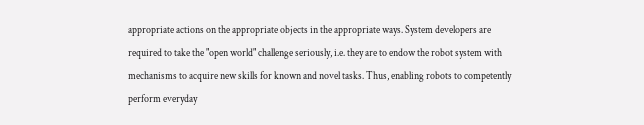appropriate actions on the appropriate objects in the appropriate ways. System developers are required to take the "open world" challenge seriously, i.e. they are to endow the robot system with mechanisms to acquire new skills for known and novel tasks. Thus, enabling robots to competently perform everyday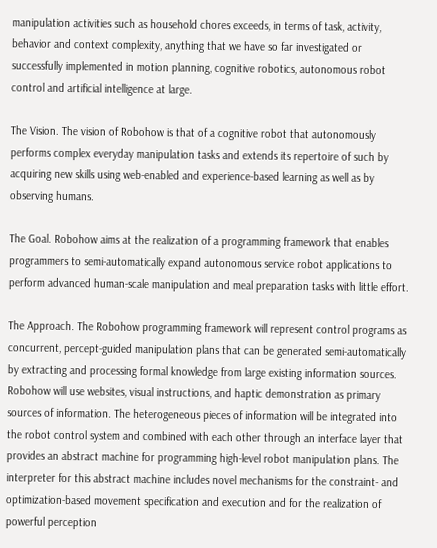manipulation activities such as household chores exceeds, in terms of task, activity, behavior and context complexity, anything that we have so far investigated or successfully implemented in motion planning, cognitive robotics, autonomous robot control and artificial intelligence at large.

The Vision. The vision of Robohow is that of a cognitive robot that autonomously performs complex everyday manipulation tasks and extends its repertoire of such by acquiring new skills using web-enabled and experience-based learning as well as by observing humans.

The Goal. Robohow aims at the realization of a programming framework that enables programmers to semi-automatically expand autonomous service robot applications to perform advanced human-scale manipulation and meal preparation tasks with little effort.

The Approach. The Robohow programming framework will represent control programs as concurrent, percept-guided manipulation plans that can be generated semi-automatically by extracting and processing formal knowledge from large existing information sources. Robohow will use websites, visual instructions, and haptic demonstration as primary sources of information. The heterogeneous pieces of information will be integrated into the robot control system and combined with each other through an interface layer that provides an abstract machine for programming high-level robot manipulation plans. The interpreter for this abstract machine includes novel mechanisms for the constraint- and optimization-based movement specification and execution and for the realization of powerful perception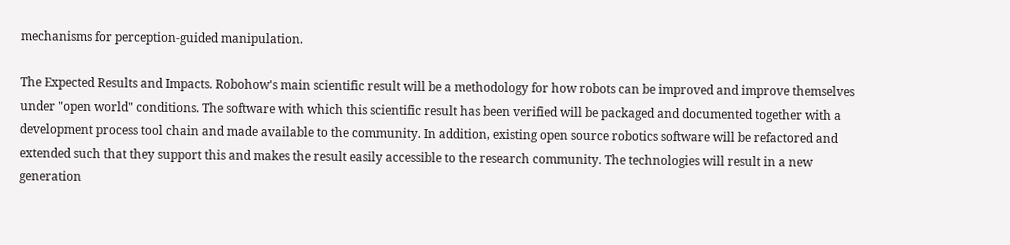mechanisms for perception-guided manipulation.

The Expected Results and Impacts. Robohow's main scientific result will be a methodology for how robots can be improved and improve themselves under "open world" conditions. The software with which this scientific result has been verified will be packaged and documented together with a development process tool chain and made available to the community. In addition, existing open source robotics software will be refactored and extended such that they support this and makes the result easily accessible to the research community. The technologies will result in a new generation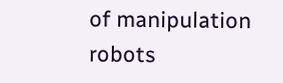of manipulation robots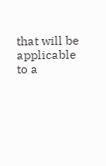that will be applicable to a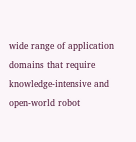wide range of application domains that require knowledge-intensive and open-world robot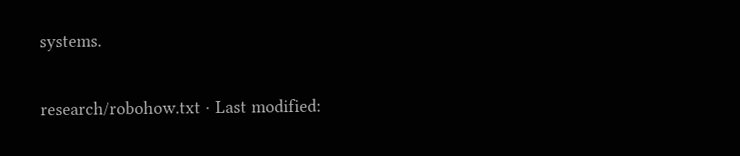systems.

research/robohow.txt · Last modified: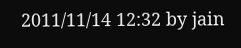2011/11/14 12:32 by jain